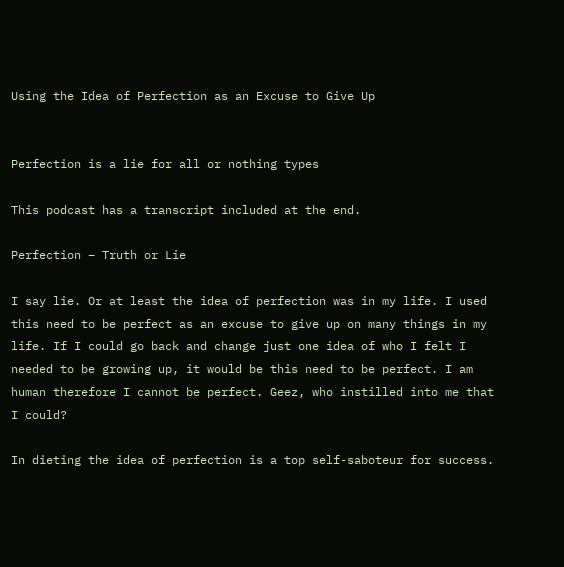Using the Idea of Perfection as an Excuse to Give Up


Perfection is a lie for all or nothing types

This podcast has a transcript included at the end.

Perfection – Truth or Lie

I say lie. Or at least the idea of perfection was in my life. I used this need to be perfect as an excuse to give up on many things in my life. If I could go back and change just one idea of who I felt I needed to be growing up, it would be this need to be perfect. I am human therefore I cannot be perfect. Geez, who instilled into me that I could?

In dieting the idea of perfection is a top self-saboteur for success.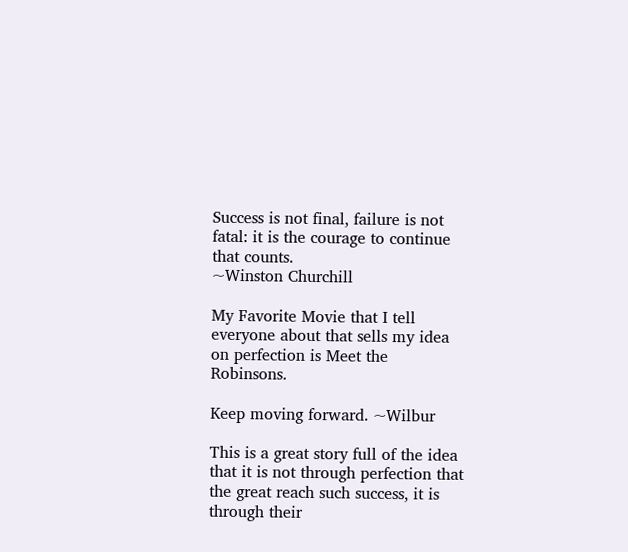Success is not final, failure is not fatal: it is the courage to continue that counts.
~Winston Churchill

My Favorite Movie that I tell everyone about that sells my idea on perfection is Meet the Robinsons.

Keep moving forward. ~Wilbur

This is a great story full of the idea that it is not through perfection that the great reach such success, it is through their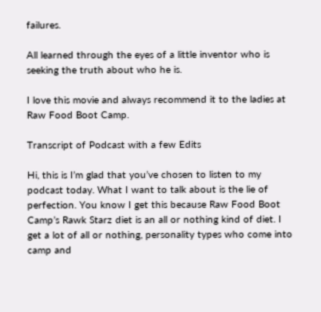failures.

All learned through the eyes of a little inventor who is seeking the truth about who he is.

I love this movie and always recommend it to the ladies at Raw Food Boot Camp.

Transcript of Podcast with a few Edits

Hi, this is I’m glad that you’ve chosen to listen to my podcast today. What I want to talk about is the lie of perfection. You know I get this because Raw Food Boot Camp’s Rawk Starz diet is an all or nothing kind of diet. I get a lot of all or nothing, personality types who come into camp and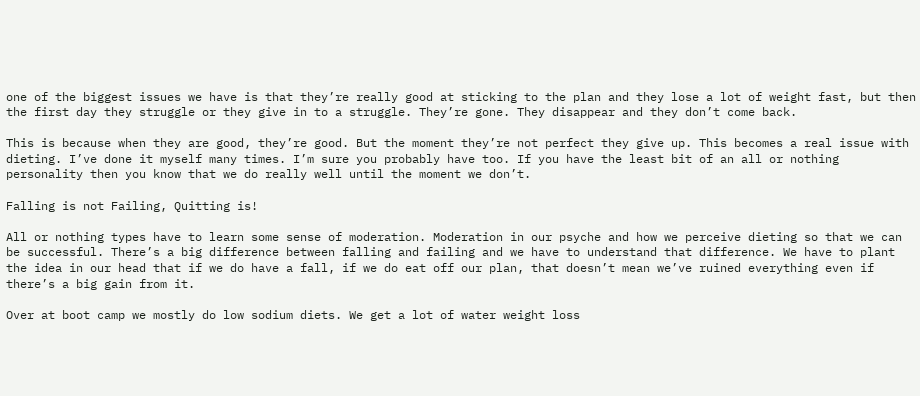one of the biggest issues we have is that they’re really good at sticking to the plan and they lose a lot of weight fast, but then the first day they struggle or they give in to a struggle. They’re gone. They disappear and they don’t come back.

This is because when they are good, they’re good. But the moment they’re not perfect they give up. This becomes a real issue with dieting. I’ve done it myself many times. I’m sure you probably have too. If you have the least bit of an all or nothing personality then you know that we do really well until the moment we don’t.

Falling is not Failing, Quitting is!

All or nothing types have to learn some sense of moderation. Moderation in our psyche and how we perceive dieting so that we can be successful. There’s a big difference between falling and failing and we have to understand that difference. We have to plant the idea in our head that if we do have a fall, if we do eat off our plan, that doesn’t mean we’ve ruined everything even if there’s a big gain from it.

Over at boot camp we mostly do low sodium diets. We get a lot of water weight loss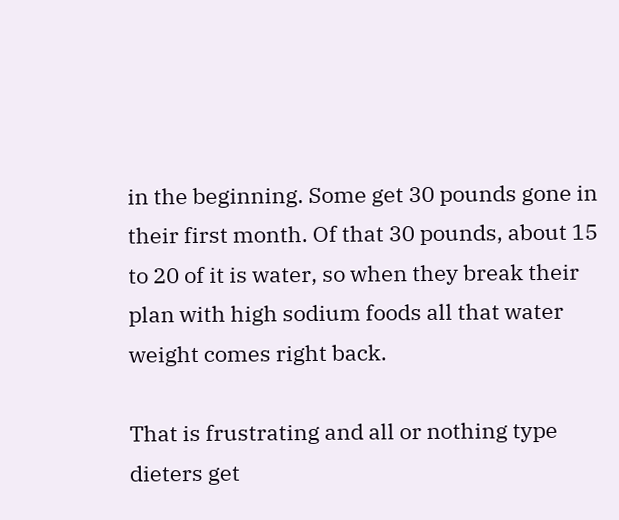in the beginning. Some get 30 pounds gone in their first month. Of that 30 pounds, about 15 to 20 of it is water, so when they break their plan with high sodium foods all that water weight comes right back.

That is frustrating and all or nothing type dieters get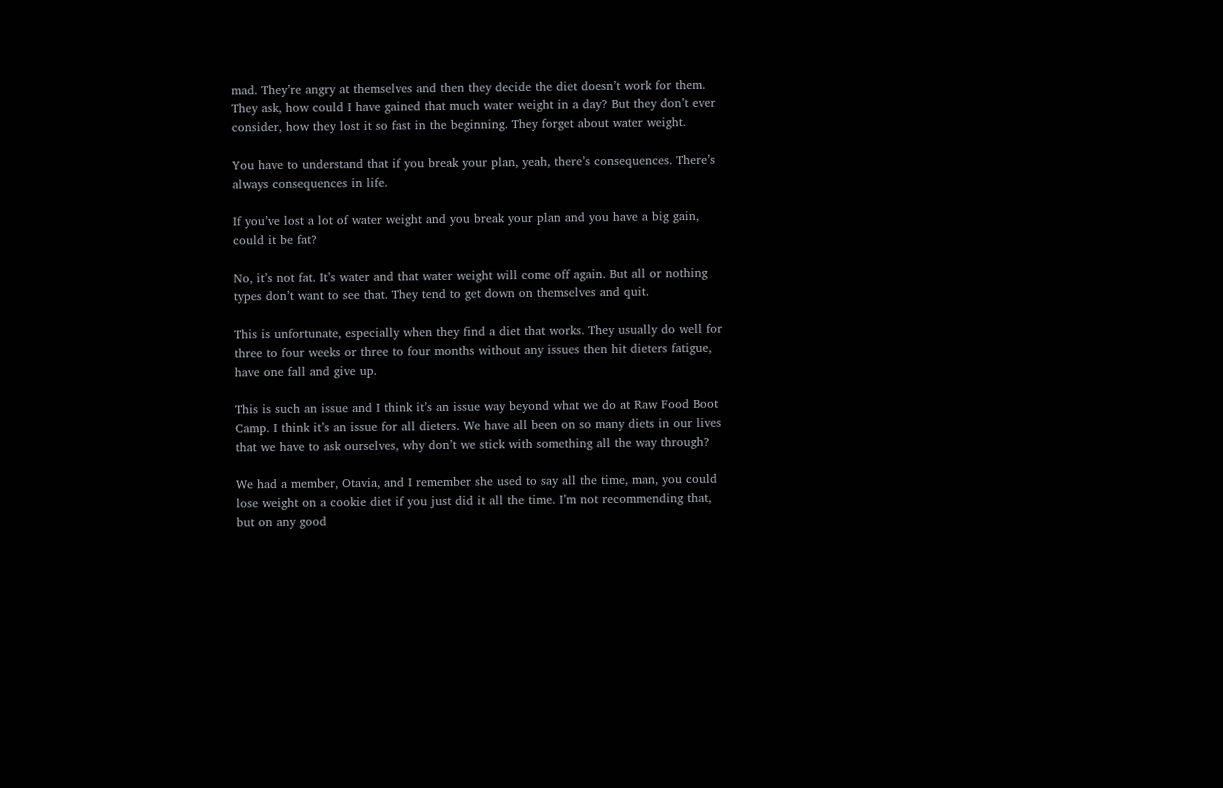mad. They’re angry at themselves and then they decide the diet doesn’t work for them. They ask, how could I have gained that much water weight in a day? But they don’t ever consider, how they lost it so fast in the beginning. They forget about water weight.

You have to understand that if you break your plan, yeah, there’s consequences. There’s always consequences in life.

If you’ve lost a lot of water weight and you break your plan and you have a big gain, could it be fat?

No, it’s not fat. It’s water and that water weight will come off again. But all or nothing types don’t want to see that. They tend to get down on themselves and quit.

This is unfortunate, especially when they find a diet that works. They usually do well for three to four weeks or three to four months without any issues then hit dieters fatigue, have one fall and give up.

This is such an issue and I think it’s an issue way beyond what we do at Raw Food Boot Camp. I think it’s an issue for all dieters. We have all been on so many diets in our lives that we have to ask ourselves, why don’t we stick with something all the way through?

We had a member, Otavia, and I remember she used to say all the time, man, you could lose weight on a cookie diet if you just did it all the time. I’m not recommending that, but on any good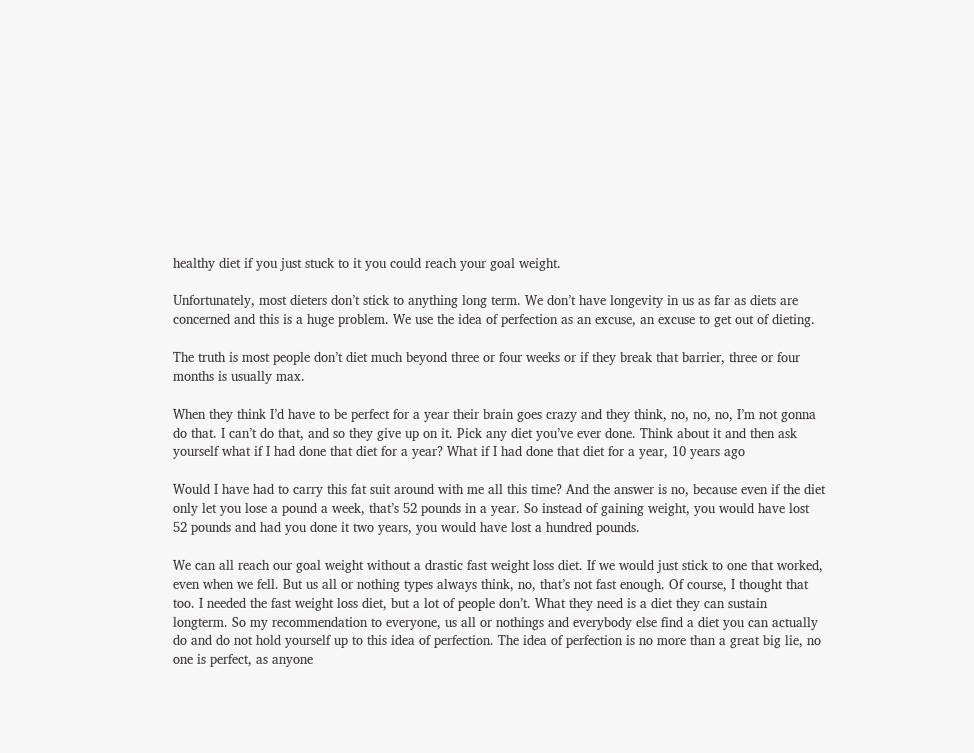healthy diet if you just stuck to it you could reach your goal weight.

Unfortunately, most dieters don’t stick to anything long term. We don’t have longevity in us as far as diets are concerned and this is a huge problem. We use the idea of perfection as an excuse, an excuse to get out of dieting.

The truth is most people don’t diet much beyond three or four weeks or if they break that barrier, three or four months is usually max.

When they think I’d have to be perfect for a year their brain goes crazy and they think, no, no, no, I’m not gonna do that. I can’t do that, and so they give up on it. Pick any diet you’ve ever done. Think about it and then ask yourself what if I had done that diet for a year? What if I had done that diet for a year, 10 years ago

Would I have had to carry this fat suit around with me all this time? And the answer is no, because even if the diet only let you lose a pound a week, that’s 52 pounds in a year. So instead of gaining weight, you would have lost 52 pounds and had you done it two years, you would have lost a hundred pounds.

We can all reach our goal weight without a drastic fast weight loss diet. If we would just stick to one that worked, even when we fell. But us all or nothing types always think, no, that’s not fast enough. Of course, I thought that too. I needed the fast weight loss diet, but a lot of people don’t. What they need is a diet they can sustain longterm. So my recommendation to everyone, us all or nothings and everybody else find a diet you can actually do and do not hold yourself up to this idea of perfection. The idea of perfection is no more than a great big lie, no one is perfect, as anyone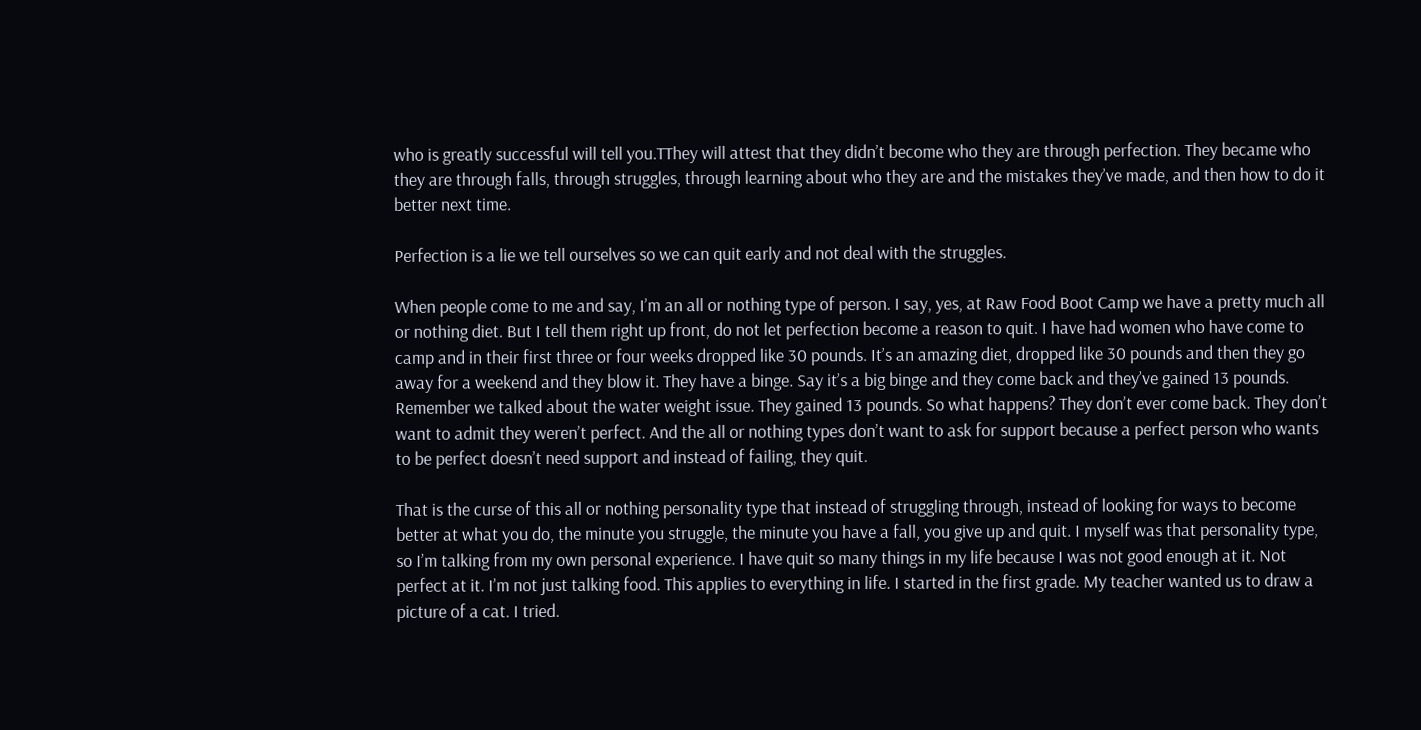who is greatly successful will tell you.TThey will attest that they didn’t become who they are through perfection. They became who they are through falls, through struggles, through learning about who they are and the mistakes they’ve made, and then how to do it better next time.

Perfection is a lie we tell ourselves so we can quit early and not deal with the struggles.

When people come to me and say, I’m an all or nothing type of person. I say, yes, at Raw Food Boot Camp we have a pretty much all or nothing diet. But I tell them right up front, do not let perfection become a reason to quit. I have had women who have come to camp and in their first three or four weeks dropped like 30 pounds. It’s an amazing diet, dropped like 30 pounds and then they go away for a weekend and they blow it. They have a binge. Say it’s a big binge and they come back and they’ve gained 13 pounds. Remember we talked about the water weight issue. They gained 13 pounds. So what happens? They don’t ever come back. They don’t want to admit they weren’t perfect. And the all or nothing types don’t want to ask for support because a perfect person who wants to be perfect doesn’t need support and instead of failing, they quit.

That is the curse of this all or nothing personality type that instead of struggling through, instead of looking for ways to become better at what you do, the minute you struggle, the minute you have a fall, you give up and quit. I myself was that personality type, so I’m talking from my own personal experience. I have quit so many things in my life because I was not good enough at it. Not perfect at it. I’m not just talking food. This applies to everything in life. I started in the first grade. My teacher wanted us to draw a picture of a cat. I tried.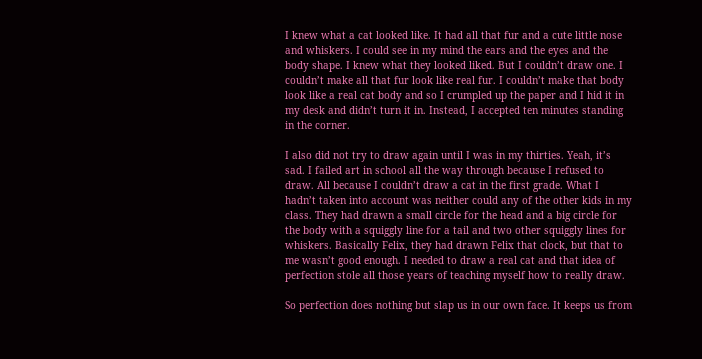I knew what a cat looked like. It had all that fur and a cute little nose and whiskers. I could see in my mind the ears and the eyes and the body shape. I knew what they looked liked. But I couldn’t draw one. I couldn’t make all that fur look like real fur. I couldn’t make that body look like a real cat body and so I crumpled up the paper and I hid it in my desk and didn’t turn it in. Instead, I accepted ten minutes standing in the corner.

I also did not try to draw again until I was in my thirties. Yeah, it’s sad. I failed art in school all the way through because I refused to draw. All because I couldn’t draw a cat in the first grade. What I hadn’t taken into account was neither could any of the other kids in my class. They had drawn a small circle for the head and a big circle for the body with a squiggly line for a tail and two other squiggly lines for whiskers. Basically Felix, they had drawn Felix that clock, but that to me wasn’t good enough. I needed to draw a real cat and that idea of perfection stole all those years of teaching myself how to really draw.

So perfection does nothing but slap us in our own face. It keeps us from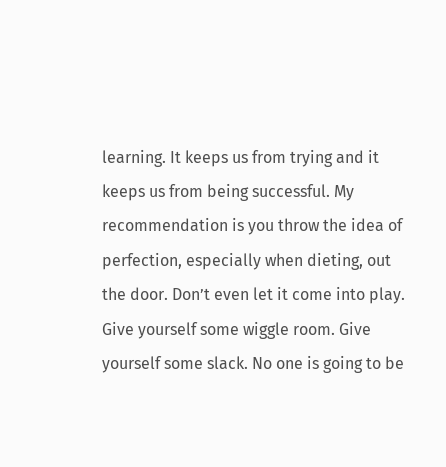learning. It keeps us from trying and it keeps us from being successful. My recommendation is you throw the idea of perfection, especially when dieting, out the door. Don’t even let it come into play. Give yourself some wiggle room. Give yourself some slack. No one is going to be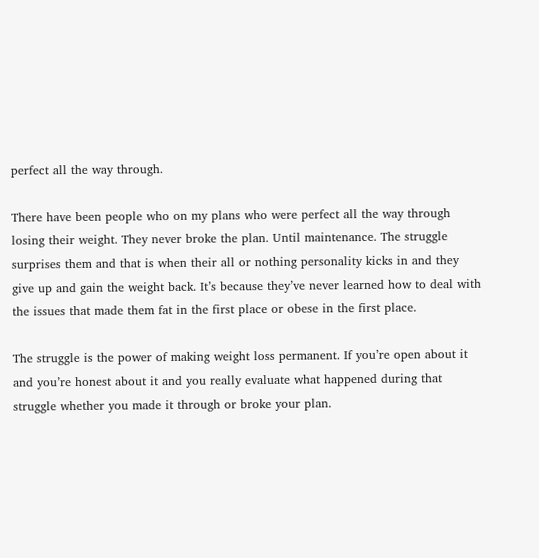perfect all the way through.

There have been people who on my plans who were perfect all the way through losing their weight. They never broke the plan. Until maintenance. The struggle surprises them and that is when their all or nothing personality kicks in and they give up and gain the weight back. It’s because they’ve never learned how to deal with the issues that made them fat in the first place or obese in the first place.

The struggle is the power of making weight loss permanent. If you’re open about it and you’re honest about it and you really evaluate what happened during that struggle whether you made it through or broke your plan.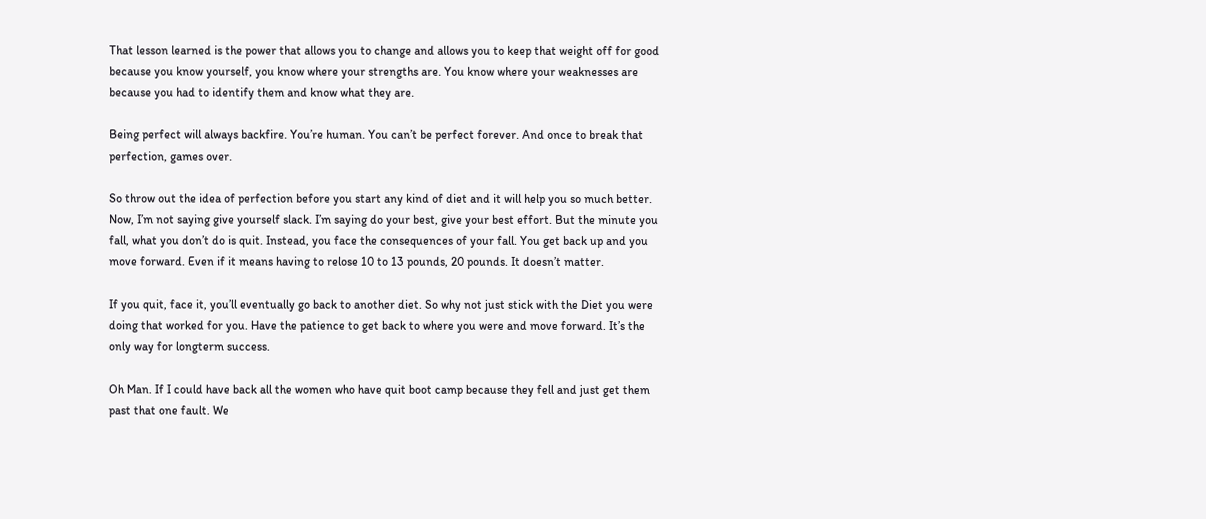That lesson learned is the power that allows you to change and allows you to keep that weight off for good because you know yourself, you know where your strengths are. You know where your weaknesses are because you had to identify them and know what they are.

Being perfect will always backfire. You’re human. You can’t be perfect forever. And once to break that perfection, games over.

So throw out the idea of perfection before you start any kind of diet and it will help you so much better. Now, I’m not saying give yourself slack. I’m saying do your best, give your best effort. But the minute you fall, what you don’t do is quit. Instead, you face the consequences of your fall. You get back up and you move forward. Even if it means having to relose 10 to 13 pounds, 20 pounds. It doesn’t matter.

If you quit, face it, you’ll eventually go back to another diet. So why not just stick with the Diet you were doing that worked for you. Have the patience to get back to where you were and move forward. It’s the only way for longterm success.

Oh Man. If I could have back all the women who have quit boot camp because they fell and just get them past that one fault. We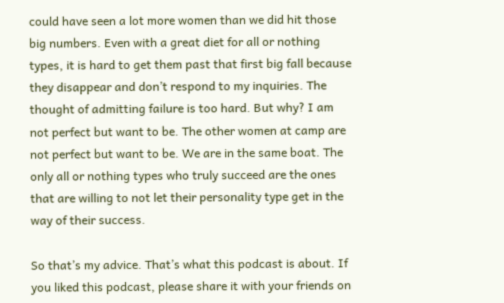could have seen a lot more women than we did hit those big numbers. Even with a great diet for all or nothing types, it is hard to get them past that first big fall because they disappear and don’t respond to my inquiries. The thought of admitting failure is too hard. But why? I am not perfect but want to be. The other women at camp are not perfect but want to be. We are in the same boat. The only all or nothing types who truly succeed are the ones that are willing to not let their personality type get in the way of their success.

So that’s my advice. That’s what this podcast is about. If you liked this podcast, please share it with your friends on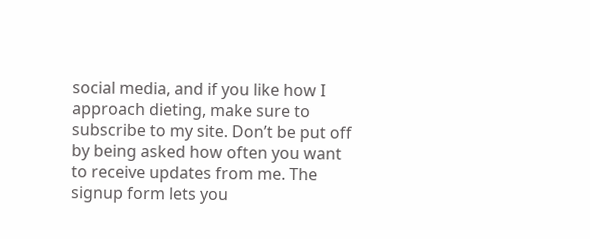social media, and if you like how I approach dieting, make sure to subscribe to my site. Don’t be put off by being asked how often you want to receive updates from me. The signup form lets you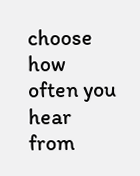choose how often you hear from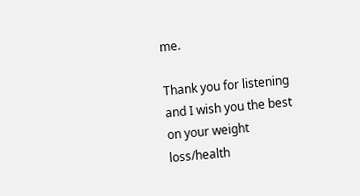me.

Thank you for listening and I wish you the best on your weight loss/health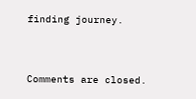finding journey.


Comments are closed.